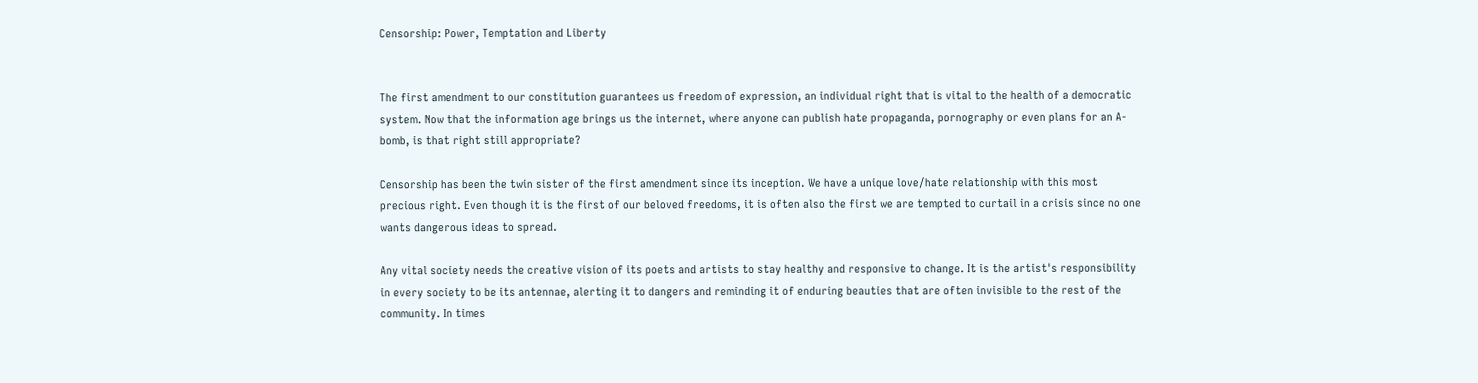Censorship: Power, Temptation and Liberty


The first amendment to our constitution guarantees us freedom of expression, an individual right that is vital to the health of a democratic system. Now that the information age brings us the internet, where anyone can publish hate propaganda, pornography or even plans for an A-bomb, is that right still appropriate?

Censorship has been the twin sister of the first amendment since its inception. We have a unique love/hate relationship with this most precious right. Even though it is the first of our beloved freedoms, it is often also the first we are tempted to curtail in a crisis since no one wants dangerous ideas to spread.

Any vital society needs the creative vision of its poets and artists to stay healthy and responsive to change. It is the artist's responsibility in every society to be its antennae, alerting it to dangers and reminding it of enduring beauties that are often invisible to the rest of the community. In times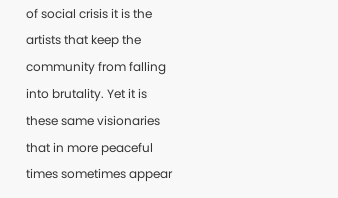of social crisis it is the artists that keep the community from falling into brutality. Yet it is these same visionaries that in more peaceful times sometimes appear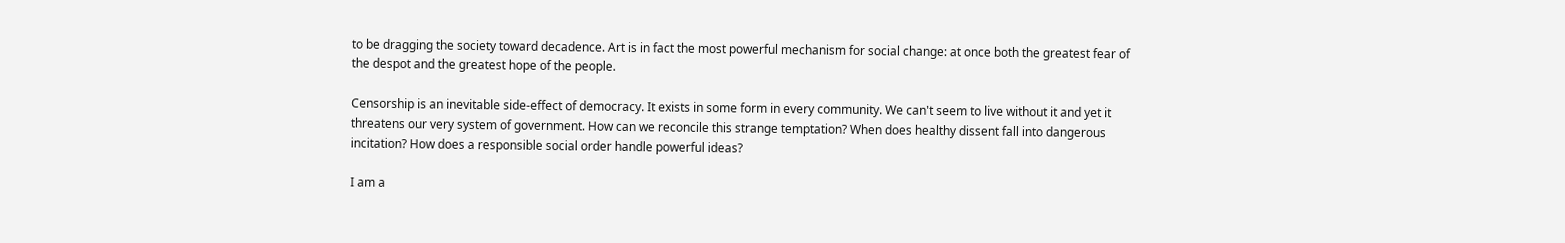to be dragging the society toward decadence. Art is in fact the most powerful mechanism for social change: at once both the greatest fear of the despot and the greatest hope of the people.

Censorship is an inevitable side-effect of democracy. It exists in some form in every community. We can't seem to live without it and yet it threatens our very system of government. How can we reconcile this strange temptation? When does healthy dissent fall into dangerous incitation? How does a responsible social order handle powerful ideas?

I am a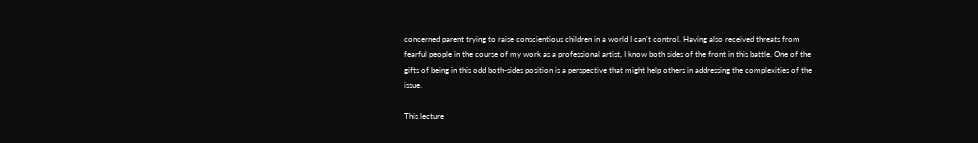concerned parent trying to raise conscientious children in a world I can't control. Having also received threats from fearful people in the course of my work as a professional artist, I know both sides of the front in this battle. One of the gifts of being in this odd both-sides position is a perspective that might help others in addressing the complexities of the issue.

This lecture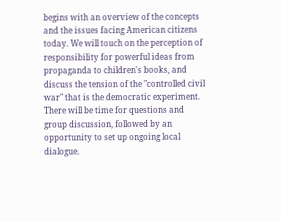begins with an overview of the concepts and the issues facing American citizens today. We will touch on the perception of responsibility for powerful ideas from propaganda to children's books, and discuss the tension of the "controlled civil war" that is the democratic experiment. There will be time for questions and group discussion, followed by an opportunity to set up ongoing local dialogue.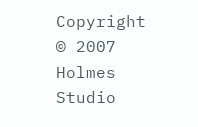Copyright © 2007 Holmes Studio